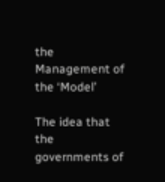the Management of the ‘Model’

The idea that the governments of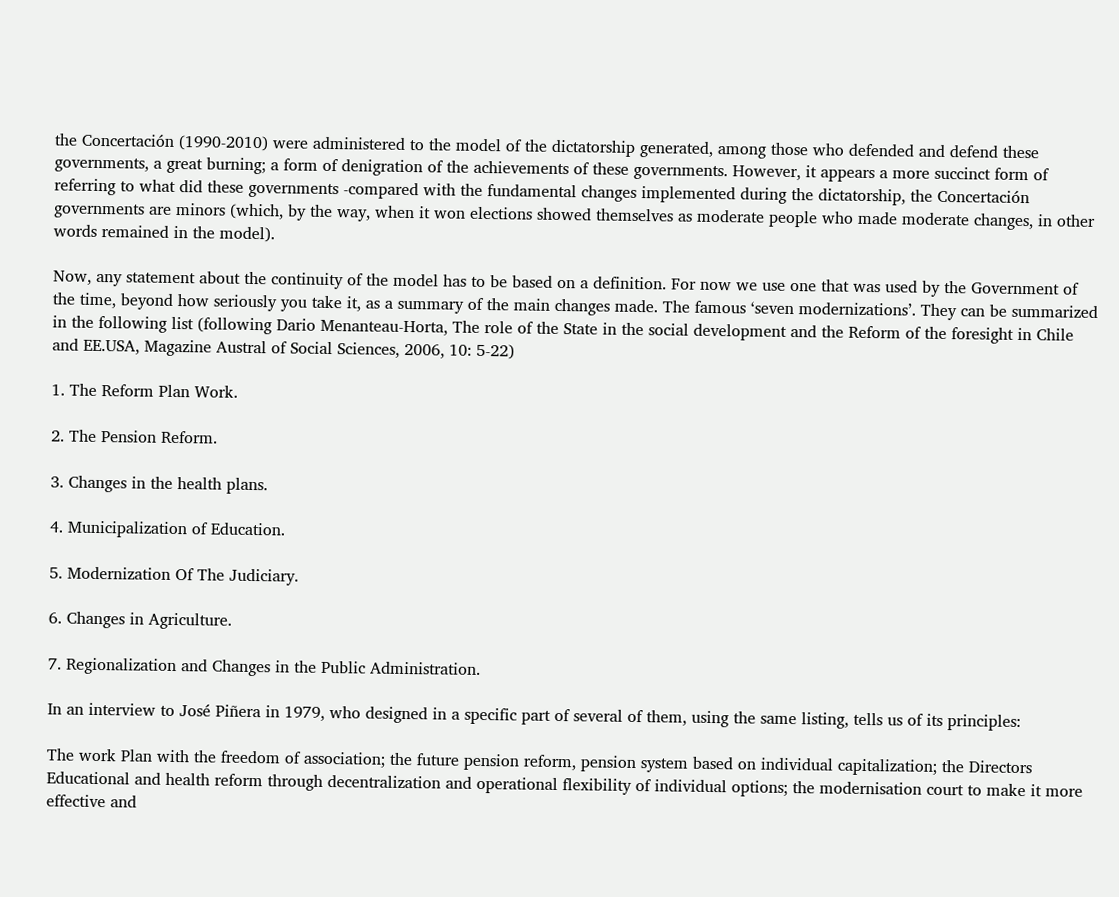the Concertación (1990-2010) were administered to the model of the dictatorship generated, among those who defended and defend these governments, a great burning; a form of denigration of the achievements of these governments. However, it appears a more succinct form of referring to what did these governments -compared with the fundamental changes implemented during the dictatorship, the Concertación governments are minors (which, by the way, when it won elections showed themselves as moderate people who made moderate changes, in other words remained in the model).

Now, any statement about the continuity of the model has to be based on a definition. For now we use one that was used by the Government of the time, beyond how seriously you take it, as a summary of the main changes made. The famous ‘seven modernizations’. They can be summarized in the following list (following Dario Menanteau-Horta, The role of the State in the social development and the Reform of the foresight in Chile and EE.USA, Magazine Austral of Social Sciences, 2006, 10: 5-22)

1. The Reform Plan Work.

2. The Pension Reform.

3. Changes in the health plans.

4. Municipalization of Education.

5. Modernization Of The Judiciary.

6. Changes in Agriculture.

7. Regionalization and Changes in the Public Administration.

In an interview to José Piñera in 1979, who designed in a specific part of several of them, using the same listing, tells us of its principles:

The work Plan with the freedom of association; the future pension reform, pension system based on individual capitalization; the Directors Educational and health reform through decentralization and operational flexibility of individual options; the modernisation court to make it more effective and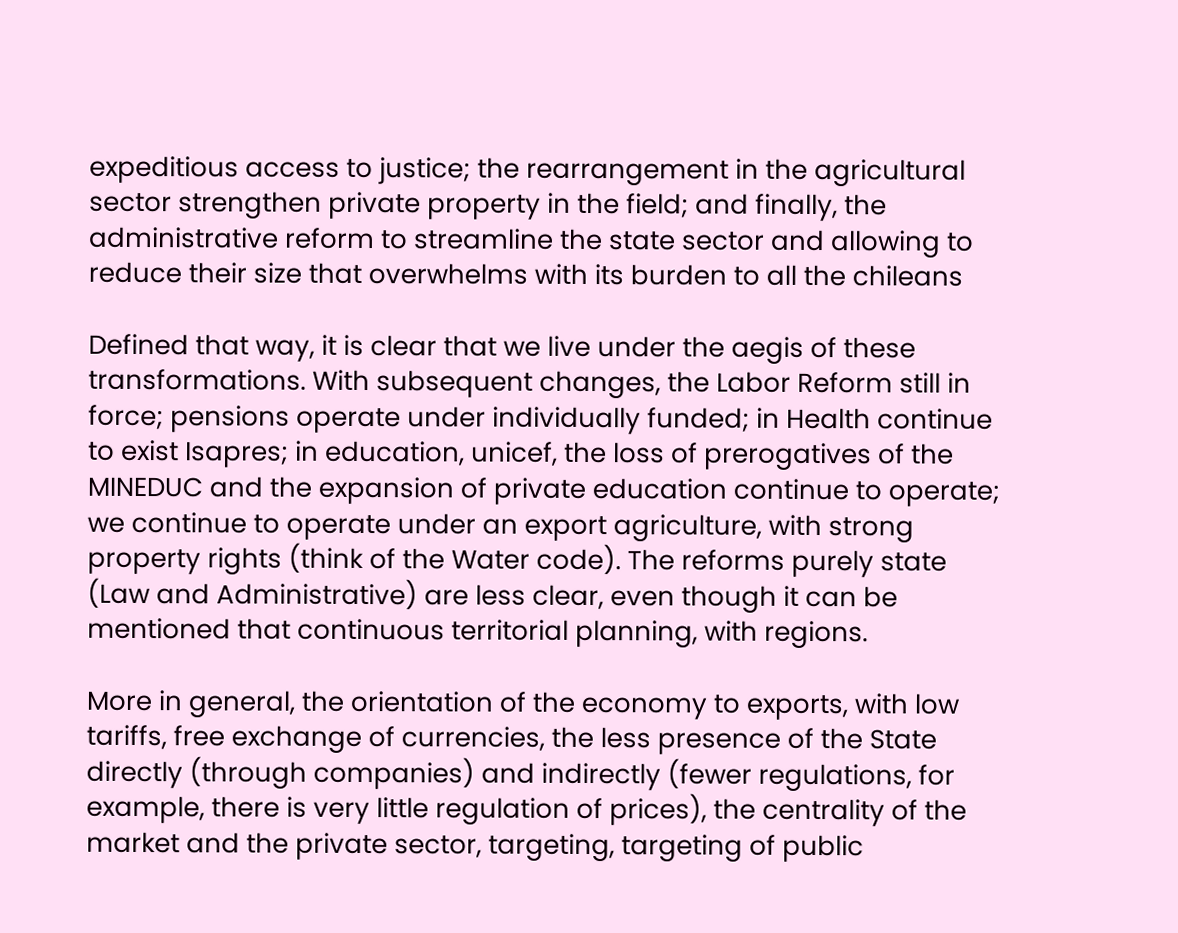expeditious access to justice; the rearrangement in the agricultural sector strengthen private property in the field; and finally, the administrative reform to streamline the state sector and allowing to reduce their size that overwhelms with its burden to all the chileans

Defined that way, it is clear that we live under the aegis of these transformations. With subsequent changes, the Labor Reform still in force; pensions operate under individually funded; in Health continue to exist Isapres; in education, unicef, the loss of prerogatives of the MINEDUC and the expansion of private education continue to operate; we continue to operate under an export agriculture, with strong property rights (think of the Water code). The reforms purely state (Law and Administrative) are less clear, even though it can be mentioned that continuous territorial planning, with regions.

More in general, the orientation of the economy to exports, with low tariffs, free exchange of currencies, the less presence of the State directly (through companies) and indirectly (fewer regulations, for example, there is very little regulation of prices), the centrality of the market and the private sector, targeting, targeting of public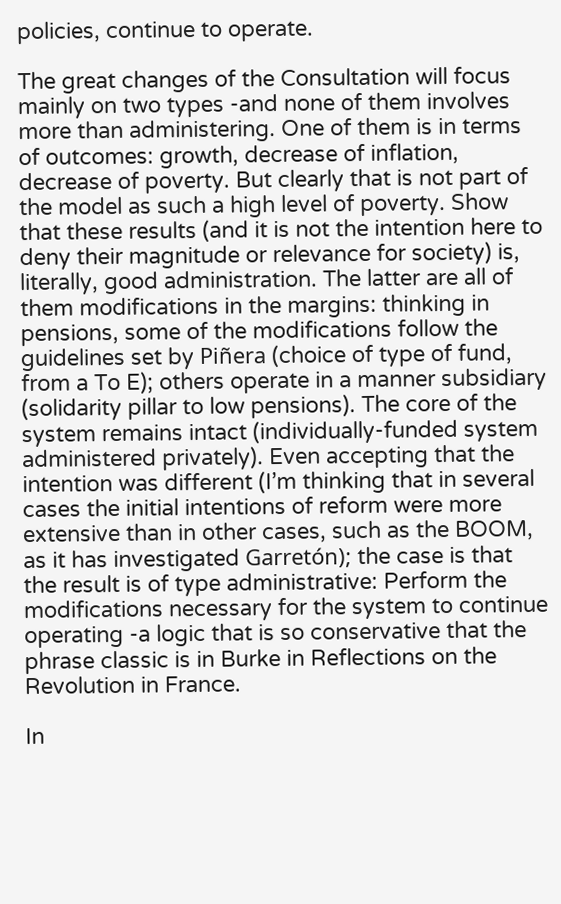policies, continue to operate.

The great changes of the Consultation will focus mainly on two types -and none of them involves more than administering. One of them is in terms of outcomes: growth, decrease of inflation, decrease of poverty. But clearly that is not part of the model as such a high level of poverty. Show that these results (and it is not the intention here to deny their magnitude or relevance for society) is, literally, good administration. The latter are all of them modifications in the margins: thinking in pensions, some of the modifications follow the guidelines set by Piñera (choice of type of fund, from a To E); others operate in a manner subsidiary (solidarity pillar to low pensions). The core of the system remains intact (individually-funded system administered privately). Even accepting that the intention was different (I’m thinking that in several cases the initial intentions of reform were more extensive than in other cases, such as the BOOM, as it has investigated Garretón); the case is that the result is of type administrative: Perform the modifications necessary for the system to continue operating -a logic that is so conservative that the phrase classic is in Burke in Reflections on the Revolution in France.

In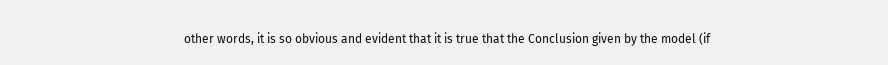other words, it is so obvious and evident that it is true that the Conclusion given by the model (if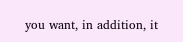you want, in addition, it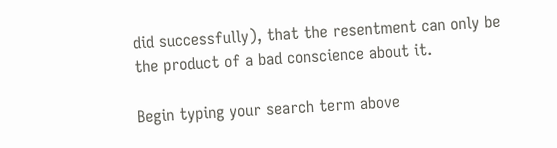did successfully), that the resentment can only be the product of a bad conscience about it.

Begin typing your search term above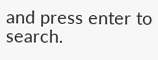and press enter to search.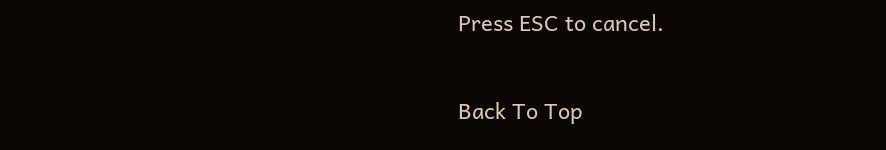Press ESC to cancel.

Back To Top